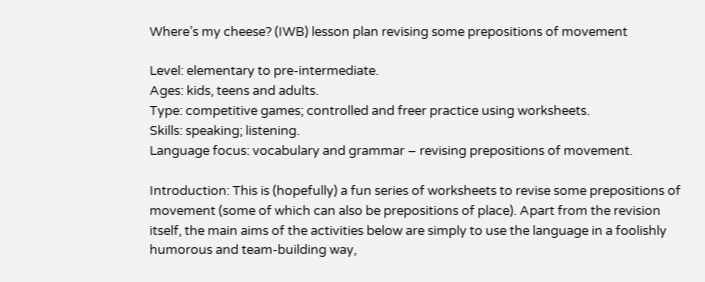Where’s my cheese? (IWB) lesson plan revising some prepositions of movement

Level: elementary to pre-intermediate.
Ages: kids, teens and adults.
Type: competitive games; controlled and freer practice using worksheets.
Skills: speaking; listening.
Language focus: vocabulary and grammar – revising prepositions of movement.

Introduction: This is (hopefully) a fun series of worksheets to revise some prepositions of movement (some of which can also be prepositions of place). Apart from the revision itself, the main aims of the activities below are simply to use the language in a foolishly humorous and team-building way,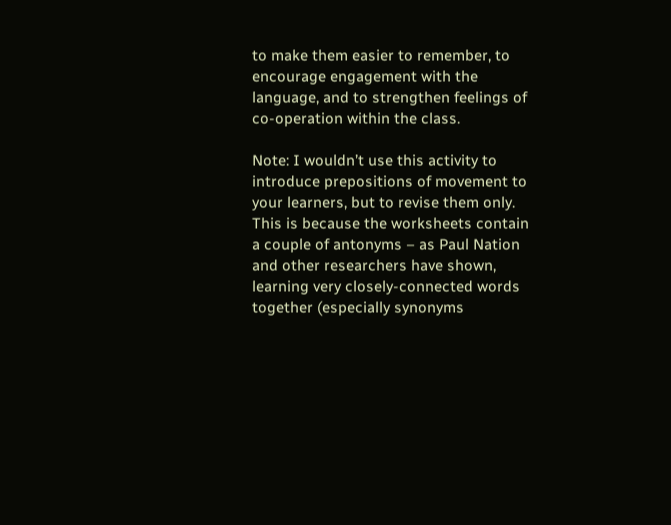to make them easier to remember, to encourage engagement with the language, and to strengthen feelings of co-operation within the class.

Note: I wouldn’t use this activity to introduce prepositions of movement to your learners, but to revise them only. This is because the worksheets contain a couple of antonyms – as Paul Nation and other researchers have shown, learning very closely-connected words together (especially synonyms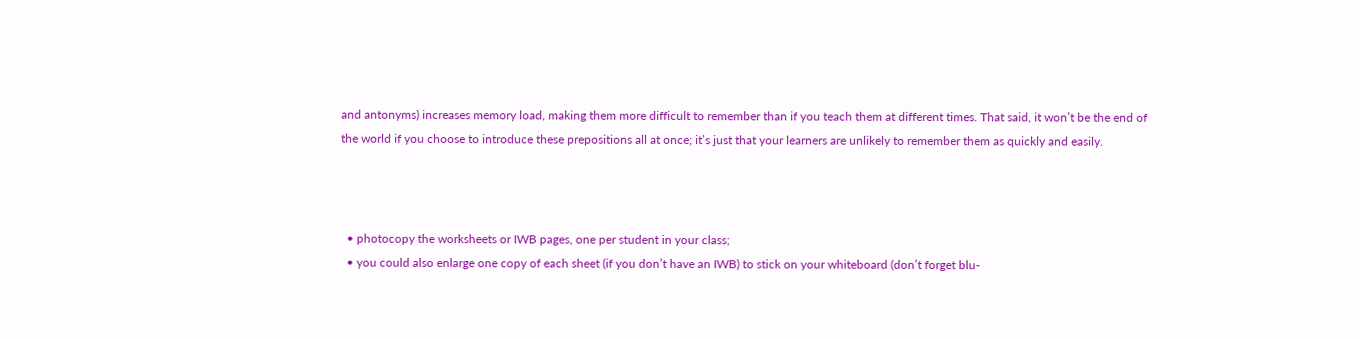and antonyms) increases memory load, making them more difficult to remember than if you teach them at different times. That said, it won’t be the end of the world if you choose to introduce these prepositions all at once; it’s just that your learners are unlikely to remember them as quickly and easily.



  • photocopy the worksheets or IWB pages, one per student in your class;
  • you could also enlarge one copy of each sheet (if you don’t have an IWB) to stick on your whiteboard (don’t forget blu-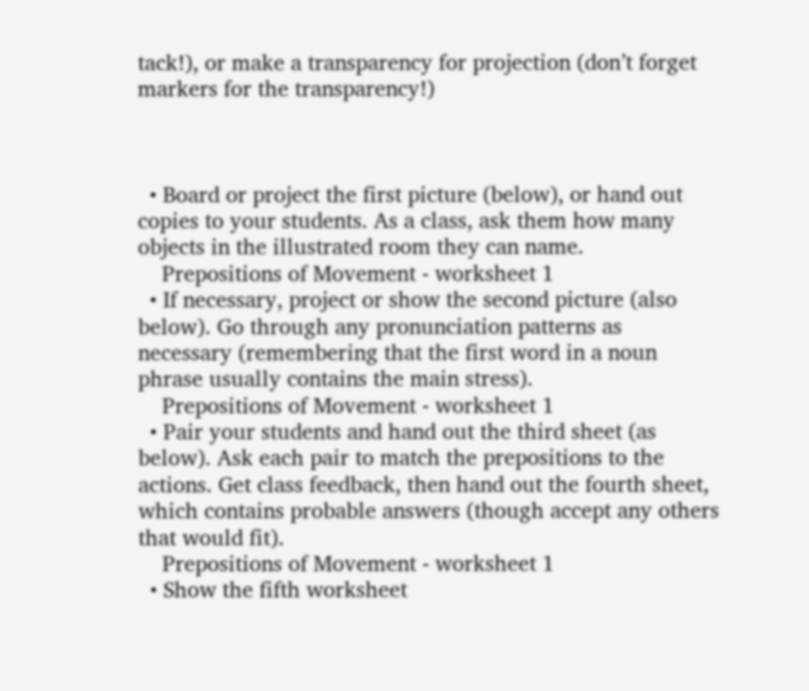tack!), or make a transparency for projection (don’t forget markers for the transparency!)



  • Board or project the first picture (below), or hand out copies to your students. As a class, ask them how many objects in the illustrated room they can name.
    Prepositions of Movement - worksheet 1
  • If necessary, project or show the second picture (also below). Go through any pronunciation patterns as necessary (remembering that the first word in a noun phrase usually contains the main stress).
    Prepositions of Movement - worksheet 1
  • Pair your students and hand out the third sheet (as below). Ask each pair to match the prepositions to the actions. Get class feedback, then hand out the fourth sheet, which contains probable answers (though accept any others that would fit).
    Prepositions of Movement - worksheet 1
  • Show the fifth worksheet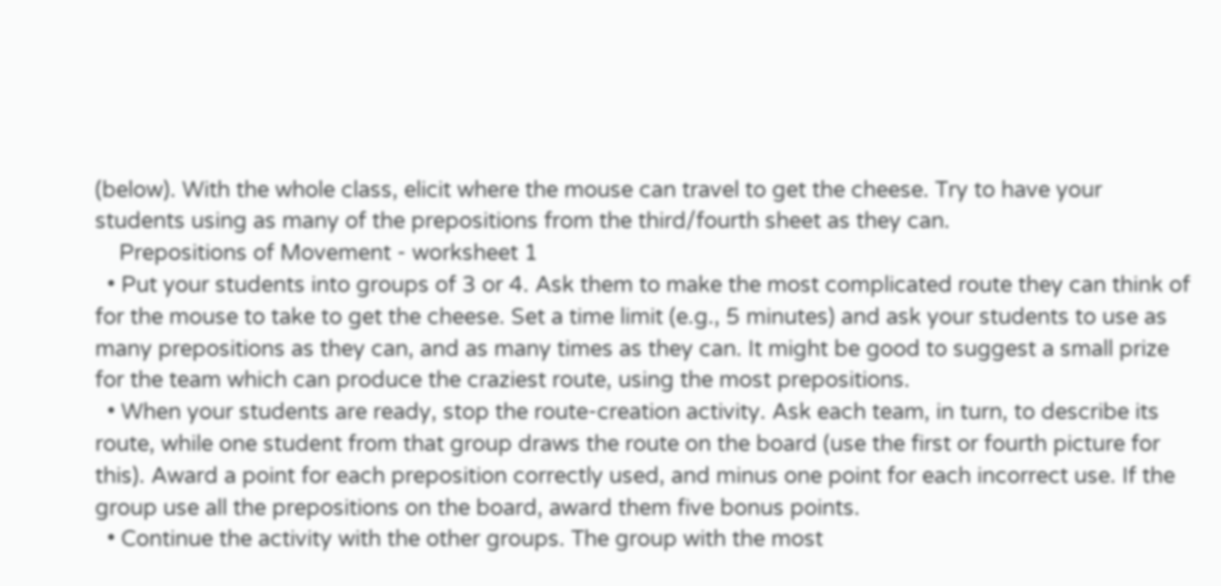(below). With the whole class, elicit where the mouse can travel to get the cheese. Try to have your students using as many of the prepositions from the third/fourth sheet as they can.
    Prepositions of Movement - worksheet 1
  • Put your students into groups of 3 or 4. Ask them to make the most complicated route they can think of for the mouse to take to get the cheese. Set a time limit (e.g., 5 minutes) and ask your students to use as many prepositions as they can, and as many times as they can. It might be good to suggest a small prize for the team which can produce the craziest route, using the most prepositions.
  • When your students are ready, stop the route-creation activity. Ask each team, in turn, to describe its route, while one student from that group draws the route on the board (use the first or fourth picture for this). Award a point for each preposition correctly used, and minus one point for each incorrect use. If the group use all the prepositions on the board, award them five bonus points.
  • Continue the activity with the other groups. The group with the most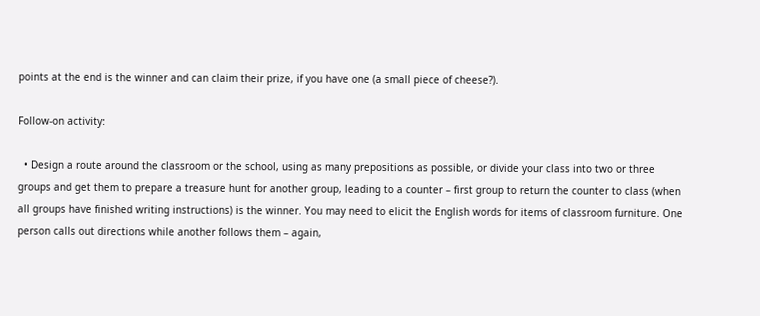points at the end is the winner and can claim their prize, if you have one (a small piece of cheese?).

Follow-on activity:

  • Design a route around the classroom or the school, using as many prepositions as possible, or divide your class into two or three groups and get them to prepare a treasure hunt for another group, leading to a counter – first group to return the counter to class (when all groups have finished writing instructions) is the winner. You may need to elicit the English words for items of classroom furniture. One person calls out directions while another follows them – again,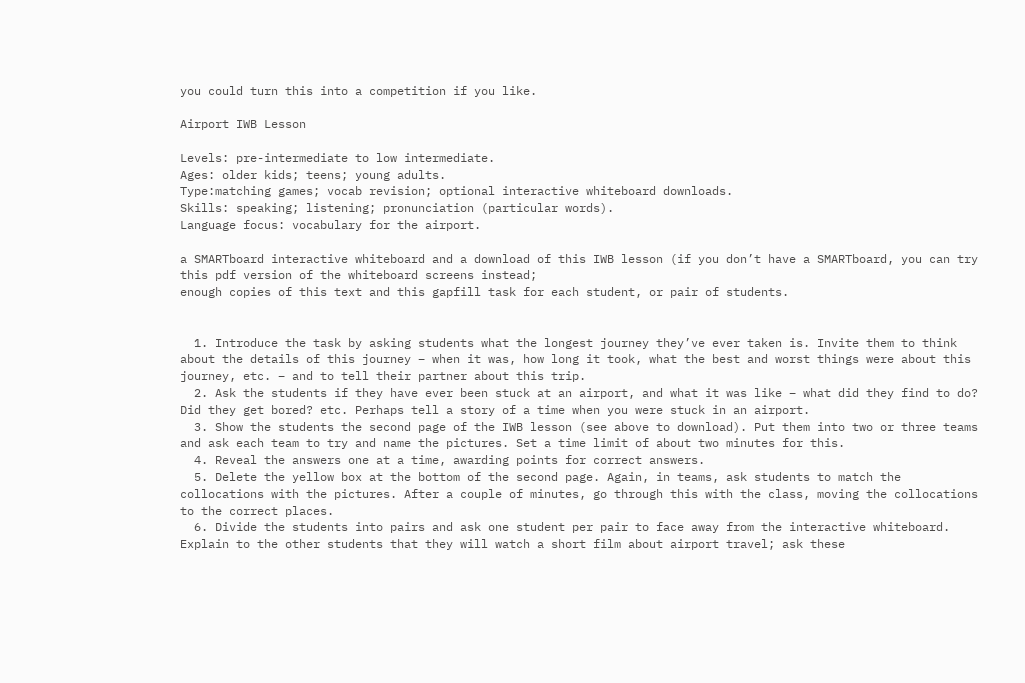you could turn this into a competition if you like.

Airport IWB Lesson

Levels: pre-intermediate to low intermediate.
Ages: older kids; teens; young adults.
Type:matching games; vocab revision; optional interactive whiteboard downloads.
Skills: speaking; listening; pronunciation (particular words).
Language focus: vocabulary for the airport.

a SMARTboard interactive whiteboard and a download of this IWB lesson (if you don’t have a SMARTboard, you can try this pdf version of the whiteboard screens instead;
enough copies of this text and this gapfill task for each student, or pair of students.


  1. Introduce the task by asking students what the longest journey they’ve ever taken is. Invite them to think about the details of this journey – when it was, how long it took, what the best and worst things were about this journey, etc. – and to tell their partner about this trip.
  2. Ask the students if they have ever been stuck at an airport, and what it was like – what did they find to do? Did they get bored? etc. Perhaps tell a story of a time when you were stuck in an airport.
  3. Show the students the second page of the IWB lesson (see above to download). Put them into two or three teams and ask each team to try and name the pictures. Set a time limit of about two minutes for this.
  4. Reveal the answers one at a time, awarding points for correct answers.
  5. Delete the yellow box at the bottom of the second page. Again, in teams, ask students to match the collocations with the pictures. After a couple of minutes, go through this with the class, moving the collocations to the correct places.
  6. Divide the students into pairs and ask one student per pair to face away from the interactive whiteboard. Explain to the other students that they will watch a short film about airport travel; ask these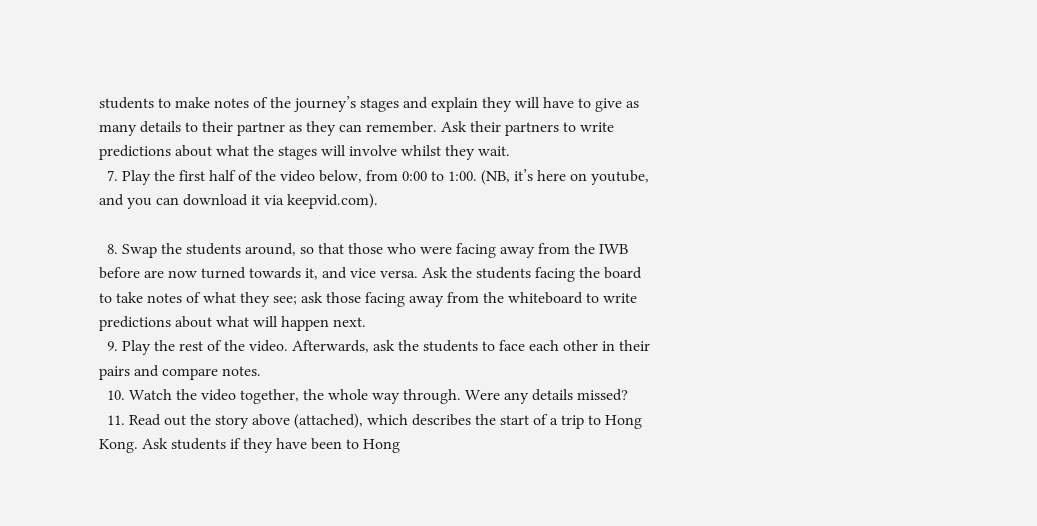students to make notes of the journey’s stages and explain they will have to give as many details to their partner as they can remember. Ask their partners to write predictions about what the stages will involve whilst they wait.
  7. Play the first half of the video below, from 0:00 to 1:00. (NB, it’s here on youtube, and you can download it via keepvid.com).

  8. Swap the students around, so that those who were facing away from the IWB before are now turned towards it, and vice versa. Ask the students facing the board to take notes of what they see; ask those facing away from the whiteboard to write predictions about what will happen next.
  9. Play the rest of the video. Afterwards, ask the students to face each other in their pairs and compare notes.
  10. Watch the video together, the whole way through. Were any details missed?
  11. Read out the story above (attached), which describes the start of a trip to Hong Kong. Ask students if they have been to Hong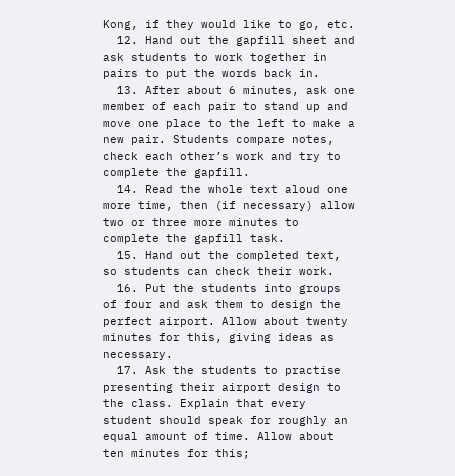Kong, if they would like to go, etc.
  12. Hand out the gapfill sheet and ask students to work together in pairs to put the words back in.
  13. After about 6 minutes, ask one member of each pair to stand up and move one place to the left to make a new pair. Students compare notes, check each other’s work and try to complete the gapfill.
  14. Read the whole text aloud one more time, then (if necessary) allow two or three more minutes to complete the gapfill task.
  15. Hand out the completed text, so students can check their work.
  16. Put the students into groups of four and ask them to design the perfect airport. Allow about twenty minutes for this, giving ideas as necessary.
  17. Ask the students to practise presenting their airport design to the class. Explain that every student should speak for roughly an equal amount of time. Allow about ten minutes for this;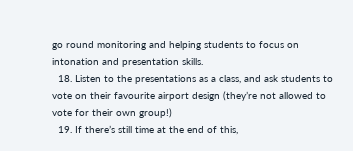go round monitoring and helping students to focus on intonation and presentation skills.
  18. Listen to the presentations as a class, and ask students to vote on their favourite airport design (they’re not allowed to vote for their own group!)
  19. If there’s still time at the end of this,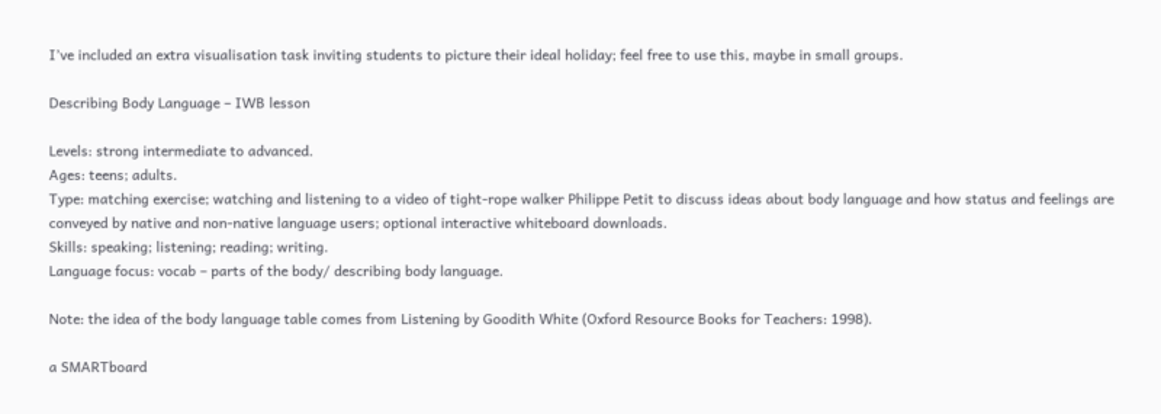I’ve included an extra visualisation task inviting students to picture their ideal holiday; feel free to use this, maybe in small groups.

Describing Body Language – IWB lesson

Levels: strong intermediate to advanced.
Ages: teens; adults.
Type: matching exercise; watching and listening to a video of tight-rope walker Philippe Petit to discuss ideas about body language and how status and feelings are conveyed by native and non-native language users; optional interactive whiteboard downloads.
Skills: speaking; listening; reading; writing.
Language focus: vocab – parts of the body/ describing body language.

Note: the idea of the body language table comes from Listening by Goodith White (Oxford Resource Books for Teachers: 1998).

a SMARTboard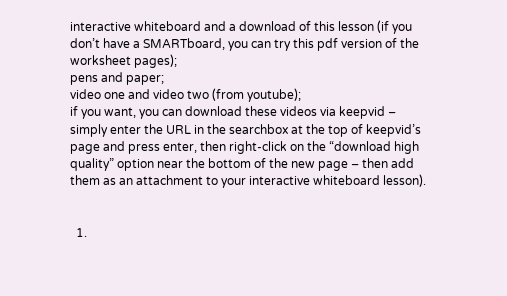interactive whiteboard and a download of this lesson (if you don’t have a SMARTboard, you can try this pdf version of the worksheet pages);
pens and paper;
video one and video two (from youtube);
if you want, you can download these videos via keepvid – simply enter the URL in the searchbox at the top of keepvid’s page and press enter, then right-click on the “download high quality” option near the bottom of the new page – then add them as an attachment to your interactive whiteboard lesson).


  1.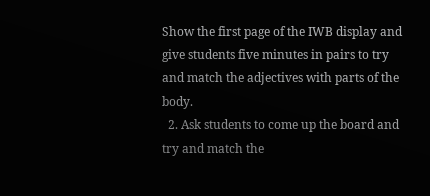Show the first page of the IWB display and give students five minutes in pairs to try and match the adjectives with parts of the body.
  2. Ask students to come up the board and try and match the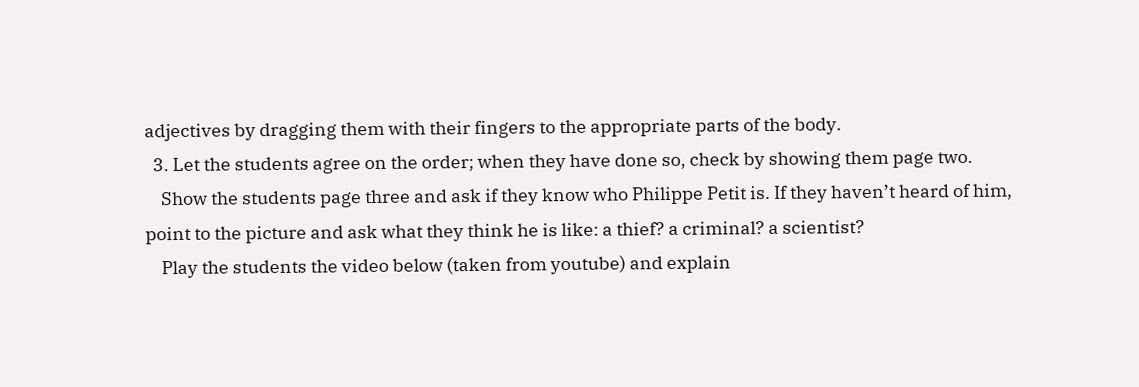adjectives by dragging them with their fingers to the appropriate parts of the body.
  3. Let the students agree on the order; when they have done so, check by showing them page two.
    Show the students page three and ask if they know who Philippe Petit is. If they haven’t heard of him, point to the picture and ask what they think he is like: a thief? a criminal? a scientist?
    Play the students the video below (taken from youtube) and explain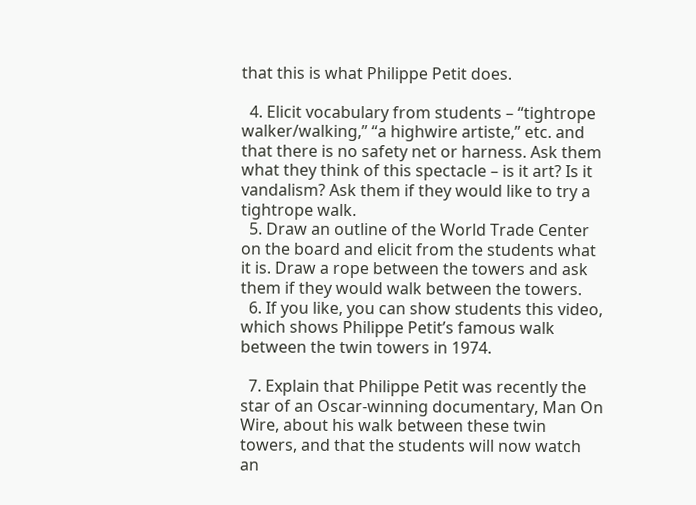that this is what Philippe Petit does.

  4. Elicit vocabulary from students – “tightrope walker/walking,” “a highwire artiste,” etc. and that there is no safety net or harness. Ask them what they think of this spectacle – is it art? Is it vandalism? Ask them if they would like to try a tightrope walk.
  5. Draw an outline of the World Trade Center on the board and elicit from the students what it is. Draw a rope between the towers and ask them if they would walk between the towers.
  6. If you like, you can show students this video, which shows Philippe Petit’s famous walk between the twin towers in 1974.

  7. Explain that Philippe Petit was recently the star of an Oscar-winning documentary, Man On Wire, about his walk between these twin towers, and that the students will now watch an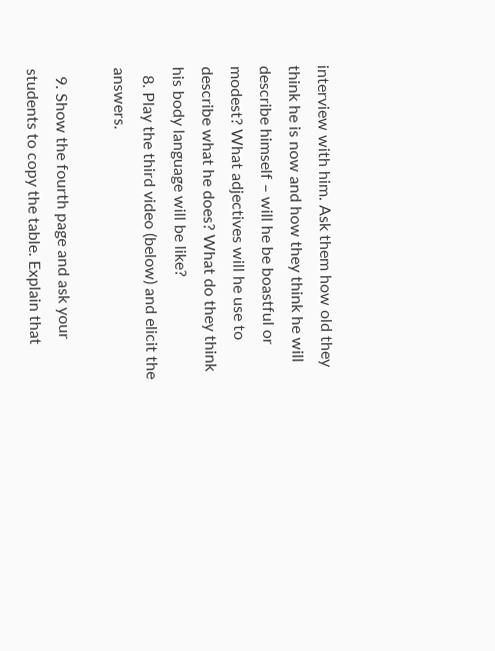interview with him. Ask them how old they think he is now and how they think he will describe himself – will he be boastful or modest? What adjectives will he use to describe what he does? What do they think his body language will be like?
  8. Play the third video (below) and elicit the answers.

  9. Show the fourth page and ask your students to copy the table. Explain that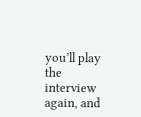you’ll play the interview again, and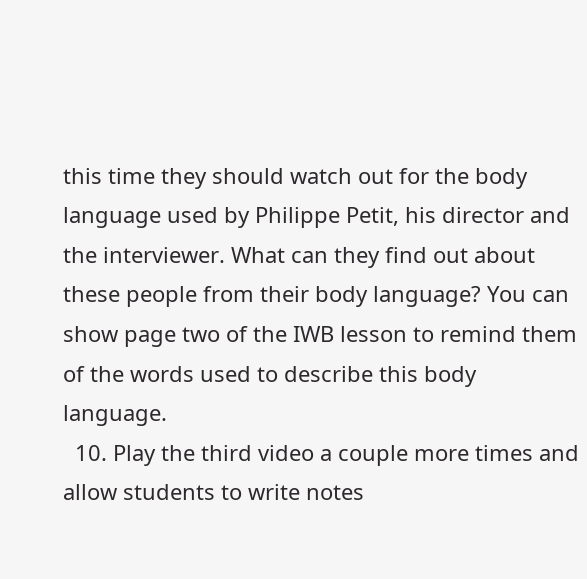this time they should watch out for the body language used by Philippe Petit, his director and the interviewer. What can they find out about these people from their body language? You can show page two of the IWB lesson to remind them of the words used to describe this body language.
  10. Play the third video a couple more times and allow students to write notes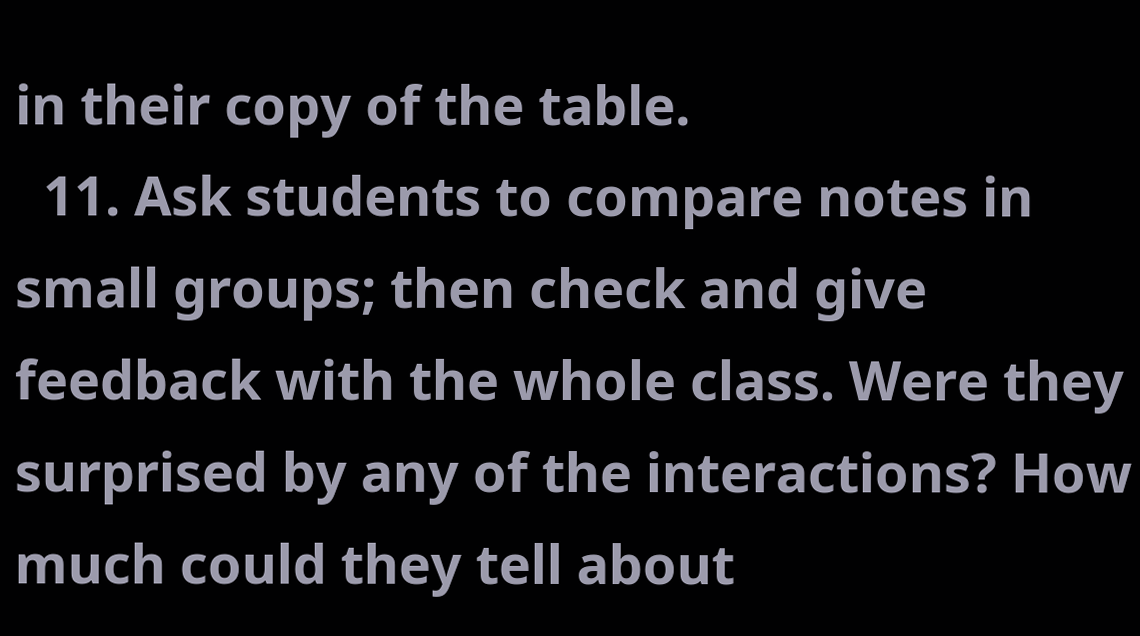in their copy of the table.
  11. Ask students to compare notes in small groups; then check and give feedback with the whole class. Were they surprised by any of the interactions? How much could they tell about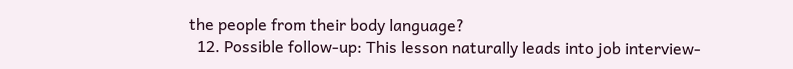the people from their body language?
  12. Possible follow-up: This lesson naturally leads into job interview-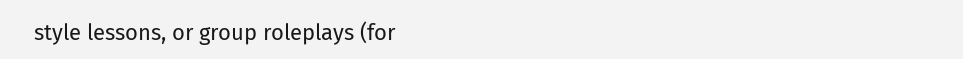style lessons, or group roleplays (for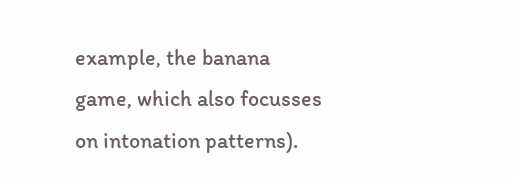example, the banana game, which also focusses on intonation patterns).